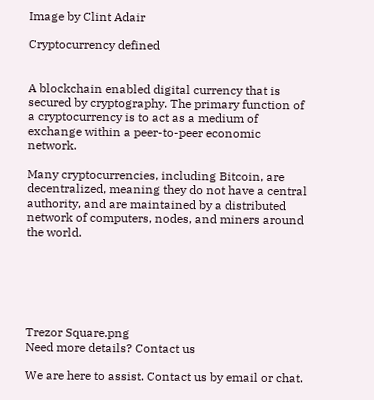Image by Clint Adair

Cryptocurrency defined


A blockchain enabled digital currency that is secured by cryptography. The primary function of a cryptocurrency is to act as a medium of exchange within a peer-to-peer economic network.

Many cryptocurrencies, including Bitcoin, are decentralized, meaning they do not have a central authority, and are maintained by a distributed network of computers, nodes, and miners around the world.






Trezor Square.png
Need more details? Contact us

We are here to assist. Contact us by email or chat.